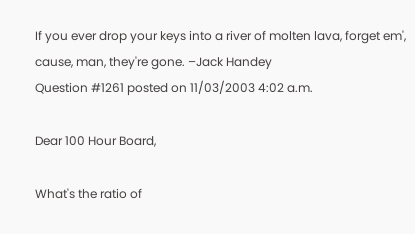If you ever drop your keys into a river of molten lava, forget em', cause, man, they're gone. –Jack Handey
Question #1261 posted on 11/03/2003 4:02 a.m.

Dear 100 Hour Board,

What's the ratio of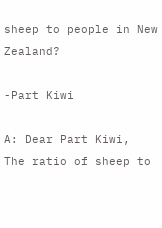sheep to people in New Zealand?

-Part Kiwi

A: Dear Part Kiwi,
The ratio of sheep to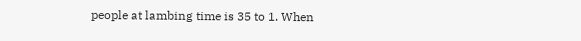people at lambing time is 35 to 1. When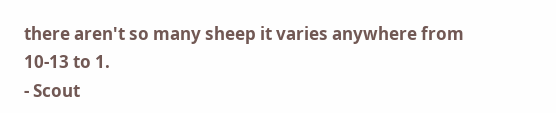there aren't so many sheep it varies anywhere from 10-13 to 1.
- Scout